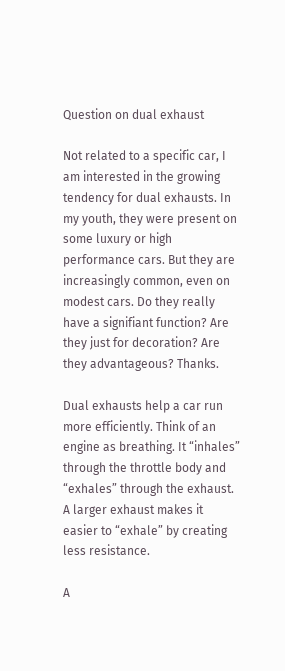Question on dual exhaust

Not related to a specific car, I am interested in the growing tendency for dual exhausts. In my youth, they were present on some luxury or high performance cars. But they are increasingly common, even on modest cars. Do they really have a signifiant function? Are they just for decoration? Are they advantageous? Thanks.

Dual exhausts help a car run more efficiently. Think of an engine as breathing. It “inhales” through the throttle body and “exhales” through the exhaust. A larger exhaust makes it easier to “exhale” by creating less resistance.

A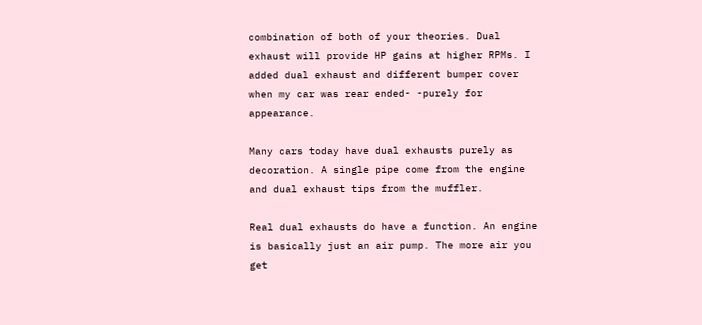combination of both of your theories. Dual exhaust will provide HP gains at higher RPMs. I added dual exhaust and different bumper cover when my car was rear ended- -purely for appearance.

Many cars today have dual exhausts purely as decoration. A single pipe come from the engine and dual exhaust tips from the muffler.

Real dual exhausts do have a function. An engine is basically just an air pump. The more air you get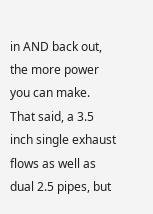in AND back out, the more power you can make. That said, a 3.5 inch single exhaust flows as well as dual 2.5 pipes, but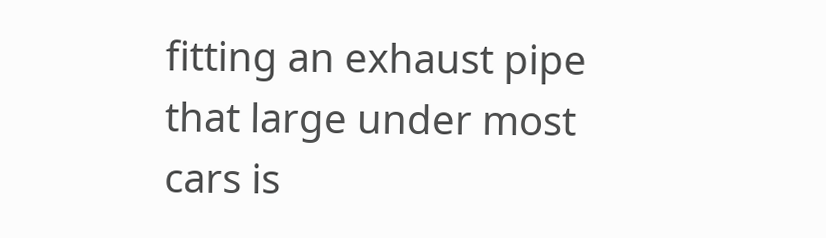fitting an exhaust pipe that large under most cars is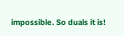impossible. So duals it is!